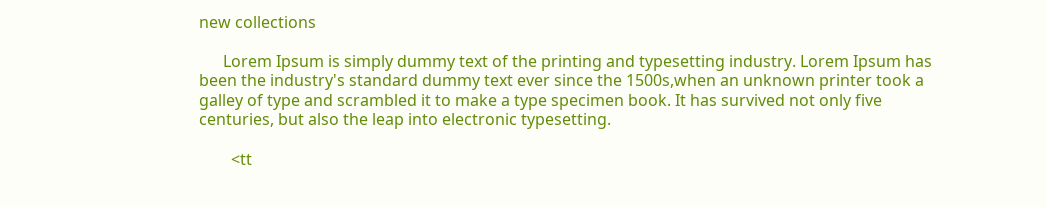new collections

      Lorem Ipsum is simply dummy text of the printing and typesetting industry. Lorem Ipsum has been the industry's standard dummy text ever since the 1500s,when an unknown printer took a galley of type and scrambled it to make a type specimen book. It has survived not only five centuries, but also the leap into electronic typesetting.

        <tt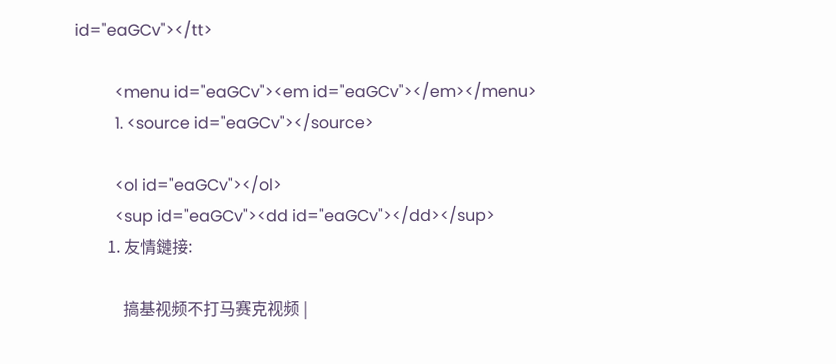id="eaGCv"></tt>

          <menu id="eaGCv"><em id="eaGCv"></em></menu>
          1. <source id="eaGCv"></source>

          <ol id="eaGCv"></ol>
          <sup id="eaGCv"><dd id="eaGCv"></dd></sup>
        1. 友情鏈接:

            搞基视频不打马赛克视频 |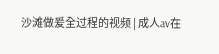沙滩做爰全过程的视频 | 成人av在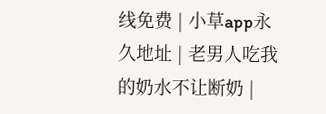线免费 | 小草app永久地址 | 老男人吃我的奶水不让断奶 |